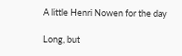A little Henri Nowen for the day

Long, but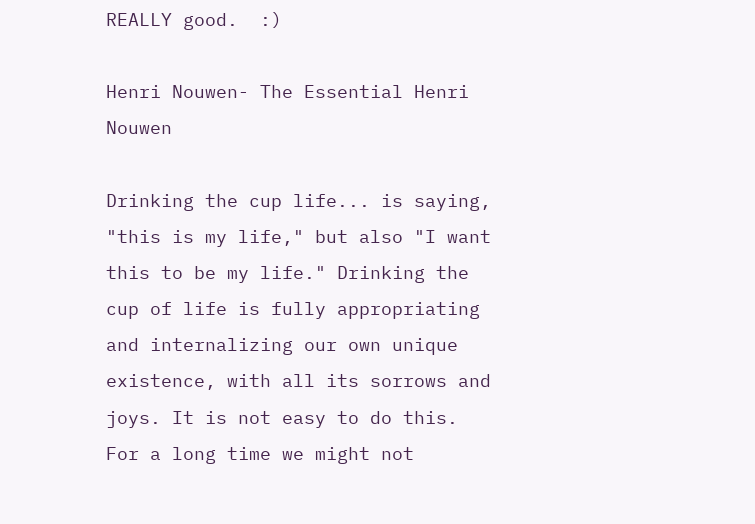REALLY good.  :)

Henri Nouwen- The Essential Henri Nouwen

Drinking the cup life... is saying, "this is my life," but also "I want this to be my life." Drinking the cup of life is fully appropriating and internalizing our own unique existence, with all its sorrows and joys. It is not easy to do this. For a long time we might not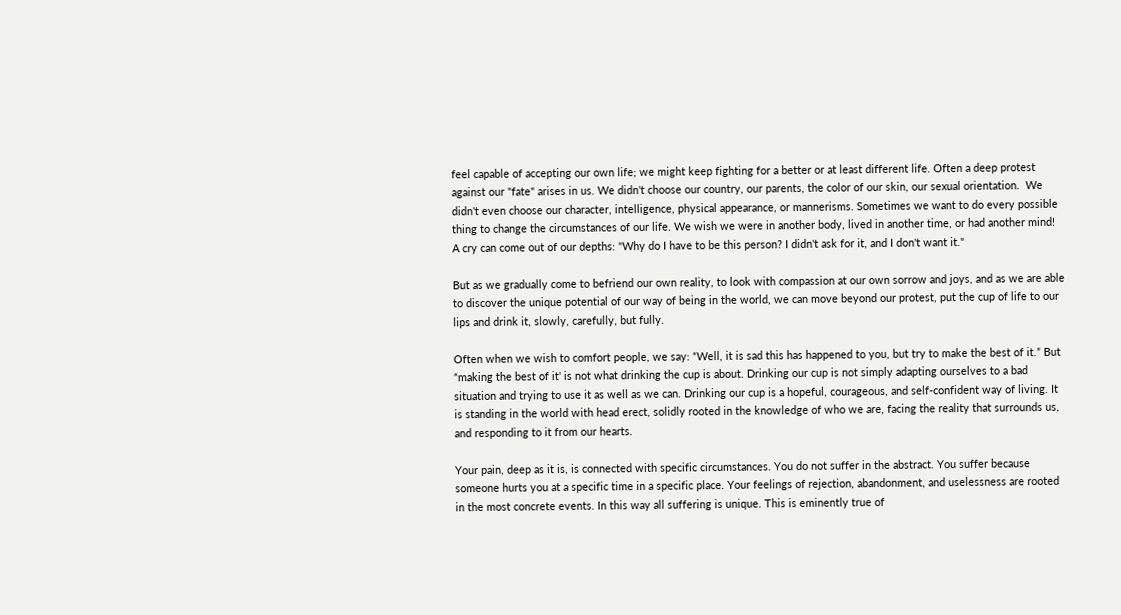feel capable of accepting our own life; we might keep fighting for a better or at least different life. Often a deep protest against our "fate" arises in us. We didn't choose our country, our parents, the color of our skin, our sexual orientation.  We didn't even choose our character, intelligence, physical appearance, or mannerisms. Sometimes we want to do every possible thing to change the circumstances of our life. We wish we were in another body, lived in another time, or had another mind!  A cry can come out of our depths: "Why do I have to be this person? I didn't ask for it, and I don't want it."

But as we gradually come to befriend our own reality, to look with compassion at our own sorrow and joys, and as we are able to discover the unique potential of our way of being in the world, we can move beyond our protest, put the cup of life to our lips and drink it, slowly, carefully, but fully.

Often when we wish to comfort people, we say: “Well, it is sad this has happened to you, but try to make the best of it.” But “making the best of it' is not what drinking the cup is about. Drinking our cup is not simply adapting ourselves to a bad situation and trying to use it as well as we can. Drinking our cup is a hopeful, courageous, and self-confident way of living. It is standing in the world with head erect, solidly rooted in the knowledge of who we are, facing the reality that surrounds us, and responding to it from our hearts.

Your pain, deep as it is, is connected with specific circumstances. You do not suffer in the abstract. You suffer because someone hurts you at a specific time in a specific place. Your feelings of rejection, abandonment, and uselessness are rooted in the most concrete events. In this way all suffering is unique. This is eminently true of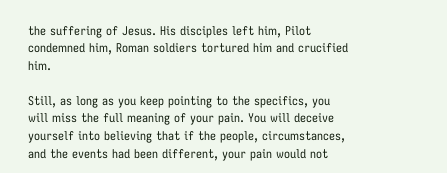the suffering of Jesus. His disciples left him, Pilot condemned him, Roman soldiers tortured him and crucified him.

Still, as long as you keep pointing to the specifics, you will miss the full meaning of your pain. You will deceive yourself into believing that if the people, circumstances, and the events had been different, your pain would not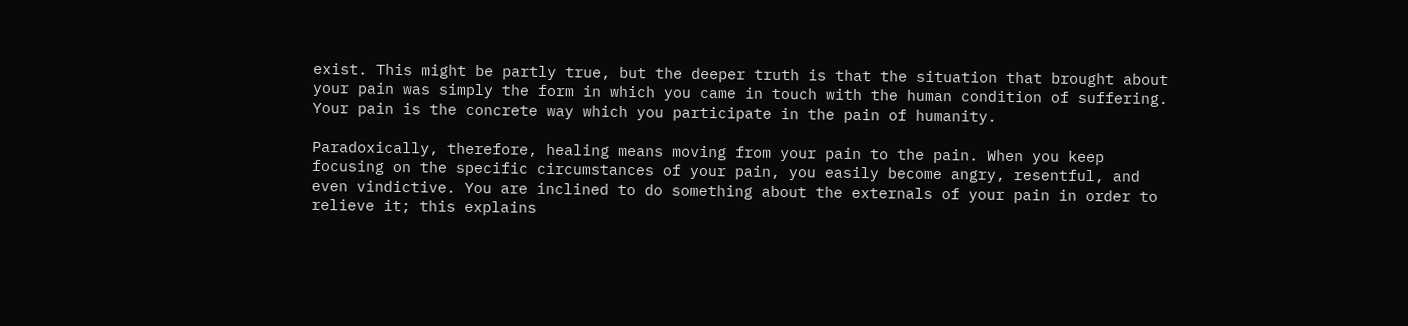exist. This might be partly true, but the deeper truth is that the situation that brought about your pain was simply the form in which you came in touch with the human condition of suffering. Your pain is the concrete way which you participate in the pain of humanity.

Paradoxically, therefore, healing means moving from your pain to the pain. When you keep focusing on the specific circumstances of your pain, you easily become angry, resentful, and even vindictive. You are inclined to do something about the externals of your pain in order to relieve it; this explains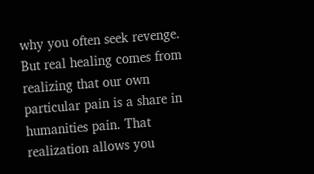why you often seek revenge. But real healing comes from realizing that our own particular pain is a share in humanities pain. That realization allows you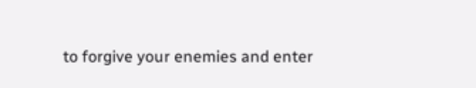to forgive your enemies and enter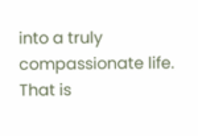into a truly compassionate life. That is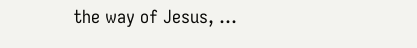the way of Jesus, ...